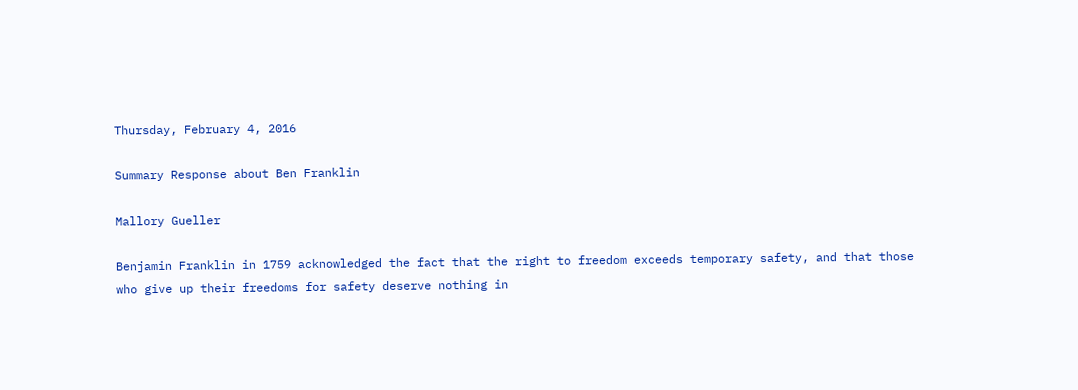Thursday, February 4, 2016

Summary Response about Ben Franklin

Mallory Gueller

Benjamin Franklin in 1759 acknowledged the fact that the right to freedom exceeds temporary safety, and that those who give up their freedoms for safety deserve nothing in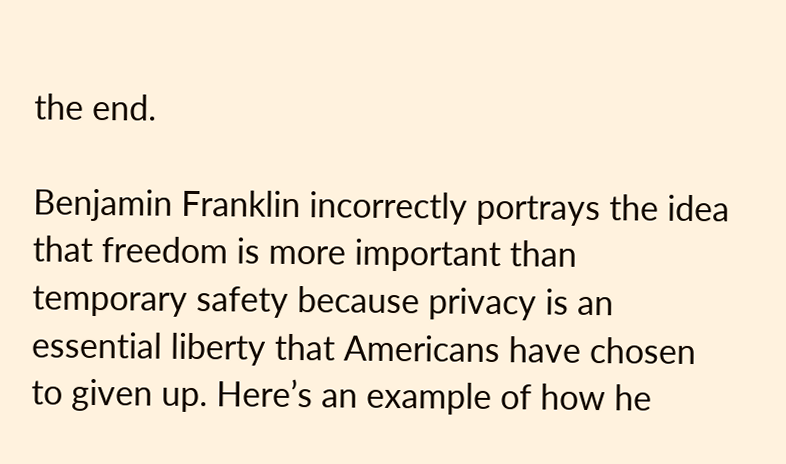the end.

Benjamin Franklin incorrectly portrays the idea that freedom is more important than temporary safety because privacy is an essential liberty that Americans have chosen to given up. Here’s an example of how he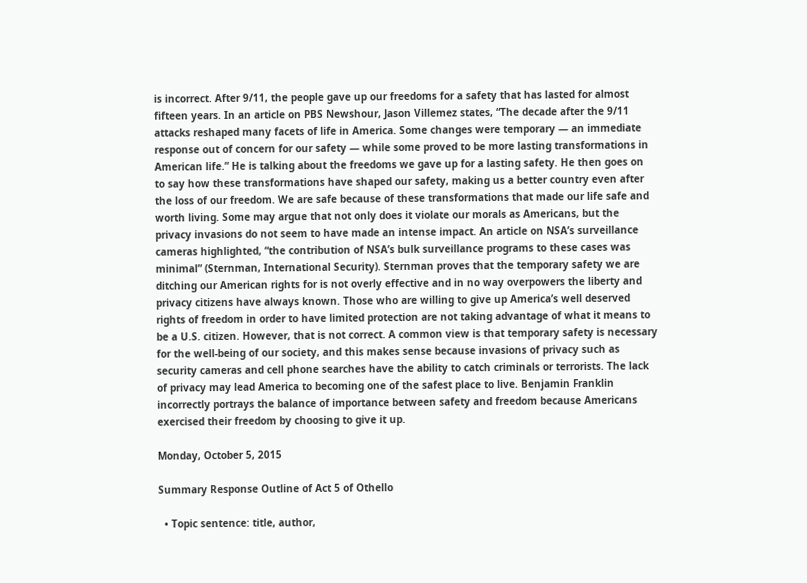is incorrect. After 9/11, the people gave up our freedoms for a safety that has lasted for almost fifteen years. In an article on PBS Newshour, Jason Villemez states, “The decade after the 9/11 attacks reshaped many facets of life in America. Some changes were temporary — an immediate response out of concern for our safety — while some proved to be more lasting transformations in American life.” He is talking about the freedoms we gave up for a lasting safety. He then goes on to say how these transformations have shaped our safety, making us a better country even after the loss of our freedom. We are safe because of these transformations that made our life safe and worth living. Some may argue that not only does it violate our morals as Americans, but the privacy invasions do not seem to have made an intense impact. An article on NSA’s surveillance cameras highlighted, “the contribution of NSA’s bulk surveillance programs to these cases was minimal” (Sternman, International Security). Sternman proves that the temporary safety we are ditching our American rights for is not overly effective and in no way overpowers the liberty and privacy citizens have always known. Those who are willing to give up America’s well deserved rights of freedom in order to have limited protection are not taking advantage of what it means to be a U.S. citizen. However, that is not correct. A common view is that temporary safety is necessary for the well-being of our society, and this makes sense because invasions of privacy such as security cameras and cell phone searches have the ability to catch criminals or terrorists. The lack of privacy may lead America to becoming one of the safest place to live. Benjamin Franklin incorrectly portrays the balance of importance between safety and freedom because Americans exercised their freedom by choosing to give it up.

Monday, October 5, 2015

Summary Response Outline of Act 5 of Othello

  • Topic sentence: title, author,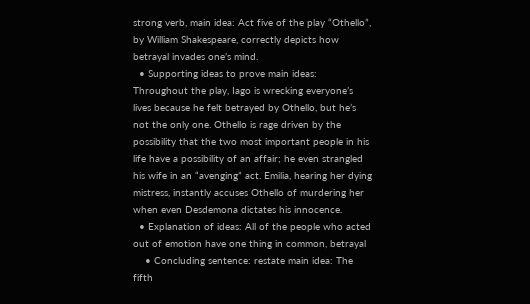strong verb, main idea: Act five of the play “Othello”, by William Shakespeare, correctly depicts how betrayal invades one’s mind.
  • Supporting ideas to prove main ideas: Throughout the play, Iago is wrecking everyone’s lives because he felt betrayed by Othello, but he’s not the only one. Othello is rage driven by the possibility that the two most important people in his life have a possibility of an affair; he even strangled his wife in an “avenging” act. Emilia, hearing her dying mistress, instantly accuses Othello of murdering her when even Desdemona dictates his innocence.
  • Explanation of ideas: All of the people who acted out of emotion have one thing in common, betrayal
    • Concluding sentence: restate main idea: The fifth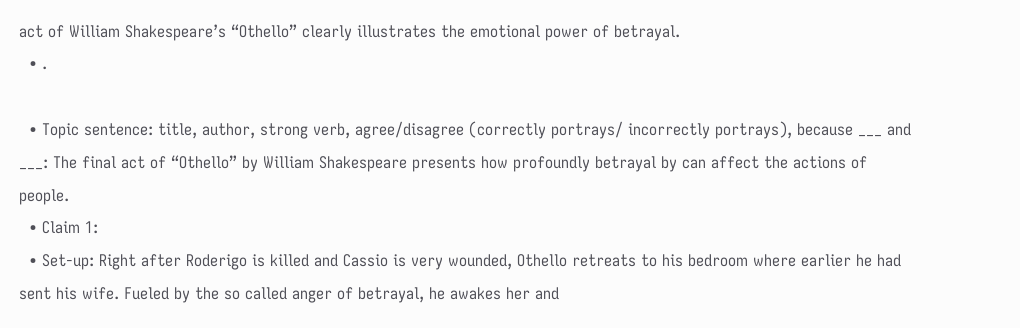act of William Shakespeare’s “Othello” clearly illustrates the emotional power of betrayal.
  • .

  • Topic sentence: title, author, strong verb, agree/disagree (correctly portrays/ incorrectly portrays), because ___ and ___: The final act of “Othello” by William Shakespeare presents how profoundly betrayal by can affect the actions of people.
  • Claim 1:
  • Set-up: Right after Roderigo is killed and Cassio is very wounded, Othello retreats to his bedroom where earlier he had sent his wife. Fueled by the so called anger of betrayal, he awakes her and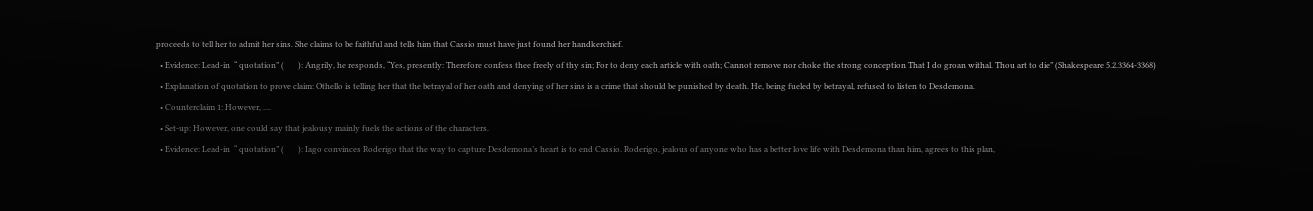proceeds to tell her to admit her sins. She claims to be faithful and tells him that Cassio must have just found her handkerchief.
  • Evidence: Lead-in  “ quotation” (       ): Angrily, he responds, “Yes, presently: Therefore confess thee freely of thy sin; For to deny each article with oath; Cannot remove nor choke the strong conception That I do groan withal. Thou art to die” (Shakespeare 5.2.3364-3368)
  • Explanation of quotation to prove claim: Othello is telling her that the betrayal of her oath and denying of her sins is a crime that should be punished by death. He, being fueled by betrayal, refused to listen to Desdemona.
  • Counterclaim 1: However, ....
  • Set-up: However, one could say that jealousy mainly fuels the actions of the characters.
  • Evidence: Lead-in  “ quotation” (       ): Iago convinces Roderigo that the way to capture Desdemona’s heart is to end Cassio. Roderigo, jealous of anyone who has a better love life with Desdemona than him, agrees to this plan,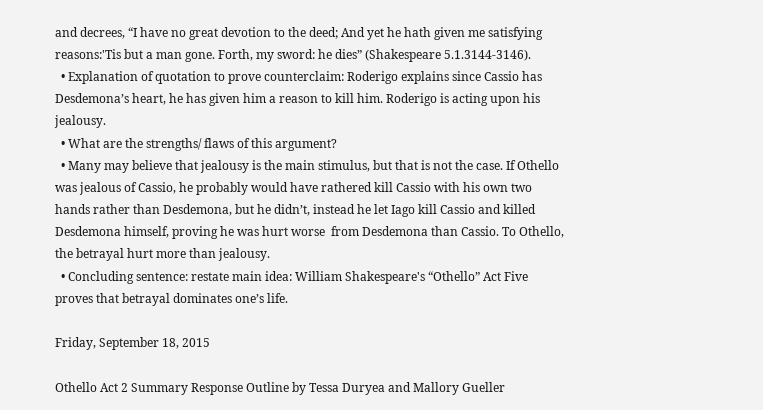and decrees, “I have no great devotion to the deed; And yet he hath given me satisfying reasons:'Tis but a man gone. Forth, my sword: he dies” (Shakespeare 5.1.3144-3146).
  • Explanation of quotation to prove counterclaim: Roderigo explains since Cassio has Desdemona’s heart, he has given him a reason to kill him. Roderigo is acting upon his jealousy.
  • What are the strengths/ flaws of this argument?
  • Many may believe that jealousy is the main stimulus, but that is not the case. If Othello was jealous of Cassio, he probably would have rathered kill Cassio with his own two hands rather than Desdemona, but he didn’t, instead he let Iago kill Cassio and killed Desdemona himself, proving he was hurt worse  from Desdemona than Cassio. To Othello, the betrayal hurt more than jealousy.
  • Concluding sentence: restate main idea: William Shakespeare's “Othello” Act Five proves that betrayal dominates one’s life.

Friday, September 18, 2015

Othello Act 2 Summary Response Outline by Tessa Duryea and Mallory Gueller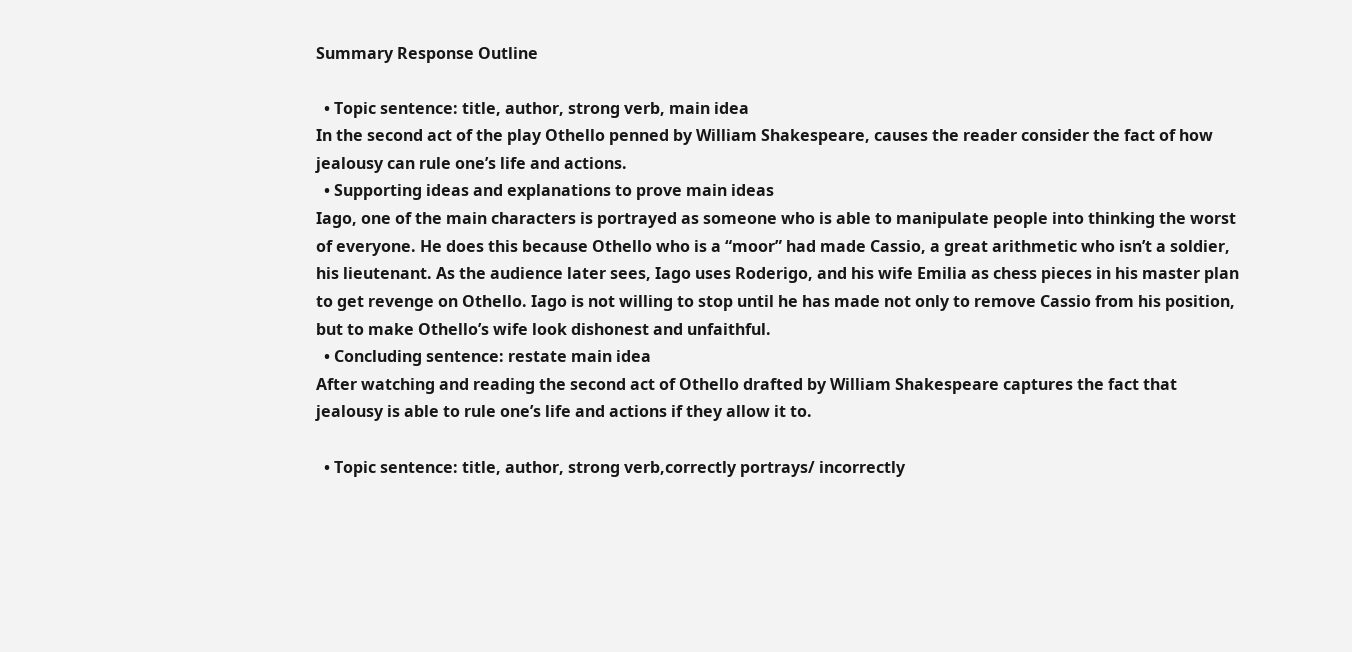Summary Response Outline

  • Topic sentence: title, author, strong verb, main idea
In the second act of the play Othello penned by William Shakespeare, causes the reader consider the fact of how jealousy can rule one’s life and actions.
  • Supporting ideas and explanations to prove main ideas
Iago, one of the main characters is portrayed as someone who is able to manipulate people into thinking the worst of everyone. He does this because Othello who is a “moor” had made Cassio, a great arithmetic who isn’t a soldier, his lieutenant. As the audience later sees, Iago uses Roderigo, and his wife Emilia as chess pieces in his master plan to get revenge on Othello. Iago is not willing to stop until he has made not only to remove Cassio from his position, but to make Othello’s wife look dishonest and unfaithful.
  • Concluding sentence: restate main idea
After watching and reading the second act of Othello drafted by William Shakespeare captures the fact that jealousy is able to rule one’s life and actions if they allow it to.

  • Topic sentence: title, author, strong verb,correctly portrays/ incorrectly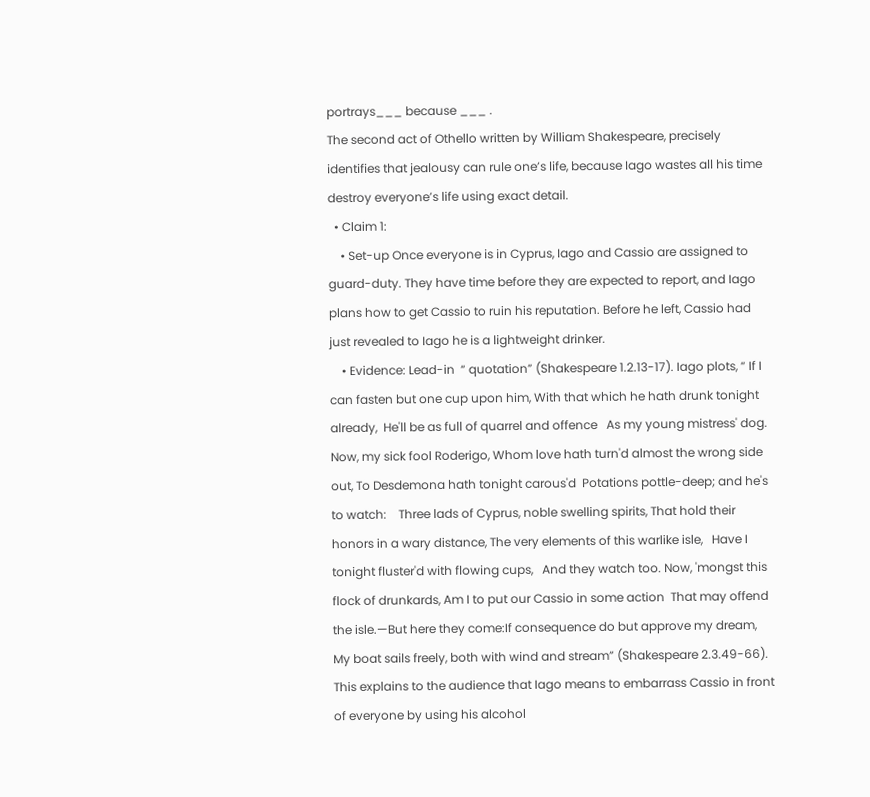portrays___ because ___ .
The second act of Othello written by William Shakespeare, precisely identifies that jealousy can rule one’s life, because Iago wastes all his time destroy everyone’s life using exact detail.
  • Claim 1:
    • Set-up Once everyone is in Cyprus, Iago and Cassio are assigned to guard-duty. They have time before they are expected to report, and Iago plans how to get Cassio to ruin his reputation. Before he left, Cassio had just revealed to Iago he is a lightweight drinker.
    • Evidence: Lead-in  “ quotation” (Shakespeare 1.2.13-17). Iago plots, “ If I can fasten but one cup upon him, With that which he hath drunk tonight already,  He'll be as full of quarrel and offence   As my young mistress' dog. Now, my sick fool Roderigo, Whom love hath turn'd almost the wrong side out, To Desdemona hath tonight carous'd  Potations pottle-deep; and he's to watch:    Three lads of Cyprus, noble swelling spirits, That hold their honors in a wary distance, The very elements of this warlike isle,   Have I tonight fluster'd with flowing cups,   And they watch too. Now, 'mongst this flock of drunkards, Am I to put our Cassio in some action  That may offend the isle.—But here they come:If consequence do but approve my dream, My boat sails freely, both with wind and stream” (Shakespeare 2.3.49-66).
This explains to the audience that Iago means to embarrass Cassio in front of everyone by using his alcohol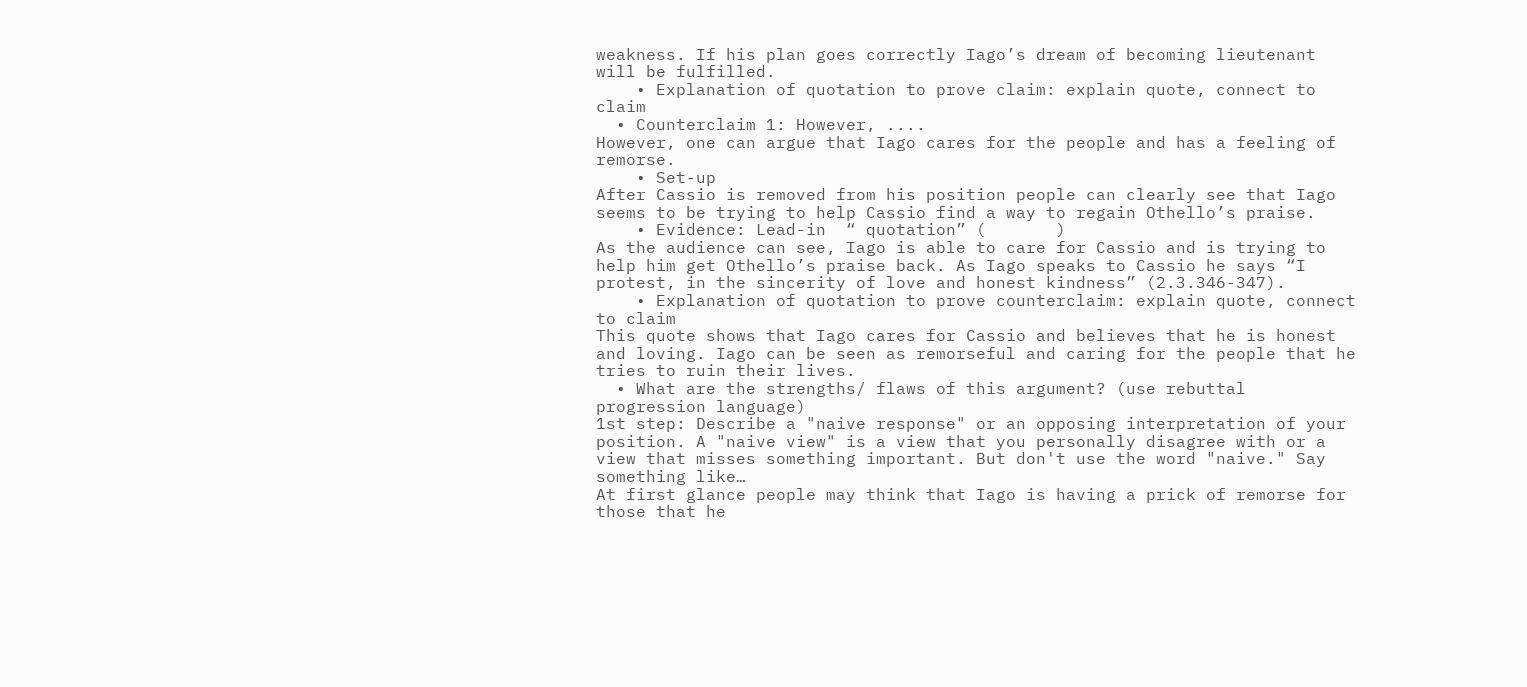weakness. If his plan goes correctly Iago’s dream of becoming lieutenant will be fulfilled.
    • Explanation of quotation to prove claim: explain quote, connect to claim
  • Counterclaim 1: However, ....
However, one can argue that Iago cares for the people and has a feeling of remorse.
    • Set-up
After Cassio is removed from his position people can clearly see that Iago seems to be trying to help Cassio find a way to regain Othello’s praise.
    • Evidence: Lead-in  “ quotation” (       )
As the audience can see, Iago is able to care for Cassio and is trying to help him get Othello’s praise back. As Iago speaks to Cassio he says “I protest, in the sincerity of love and honest kindness” (2.3.346-347).
    • Explanation of quotation to prove counterclaim: explain quote, connect to claim
This quote shows that Iago cares for Cassio and believes that he is honest and loving. Iago can be seen as remorseful and caring for the people that he tries to ruin their lives.
  • What are the strengths/ flaws of this argument? (use rebuttal progression language)
1st step: Describe a "naive response" or an opposing interpretation of your position. A "naive view" is a view that you personally disagree with or a view that misses something important. But don't use the word "naive." Say something like…
At first glance people may think that Iago is having a prick of remorse for those that he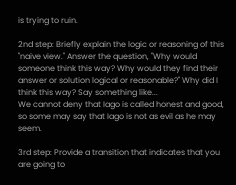is trying to ruin.

2nd step: Briefly explain the logic or reasoning of this "naive view." Answer the question, "Why would someone think this way? Why would they find their answer or solution logical or reasonable?" Why did I think this way? Say something like...
We cannot deny that Iago is called honest and good, so some may say that Iago is not as evil as he may seem.

3rd step: Provide a transition that indicates that you are going to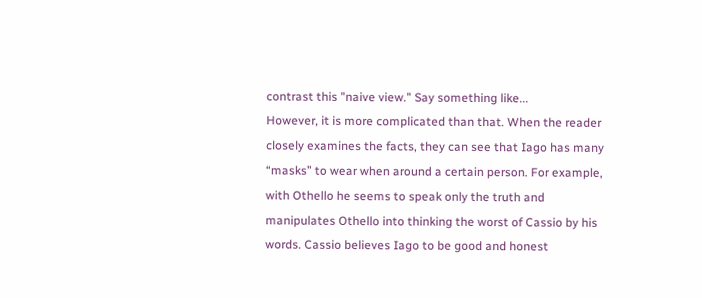contrast this "naive view." Say something like...
However, it is more complicated than that. When the reader closely examines the facts, they can see that Iago has many “masks” to wear when around a certain person. For example, with Othello he seems to speak only the truth and manipulates Othello into thinking the worst of Cassio by his words. Cassio believes Iago to be good and honest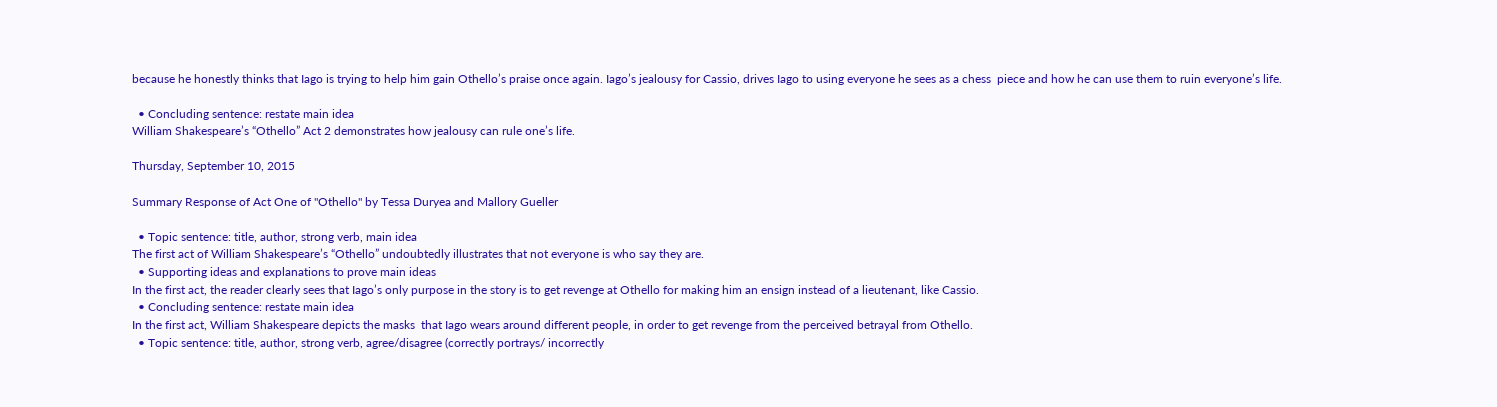because he honestly thinks that Iago is trying to help him gain Othello’s praise once again. Iago’s jealousy for Cassio, drives Iago to using everyone he sees as a chess  piece and how he can use them to ruin everyone’s life.

  • Concluding sentence: restate main idea
William Shakespeare’s “Othello” Act 2 demonstrates how jealousy can rule one’s life.

Thursday, September 10, 2015

Summary Response of Act One of "Othello'' by Tessa Duryea and Mallory Gueller

  • Topic sentence: title, author, strong verb, main idea
The first act of William Shakespeare’s “Othello” undoubtedly illustrates that not everyone is who say they are.
  • Supporting ideas and explanations to prove main ideas
In the first act, the reader clearly sees that Iago’s only purpose in the story is to get revenge at Othello for making him an ensign instead of a lieutenant, like Cassio.
  • Concluding sentence: restate main idea
In the first act, William Shakespeare depicts the masks  that Iago wears around different people, in order to get revenge from the perceived betrayal from Othello.
  • Topic sentence: title, author, strong verb, agree/disagree (correctly portrays/ incorrectly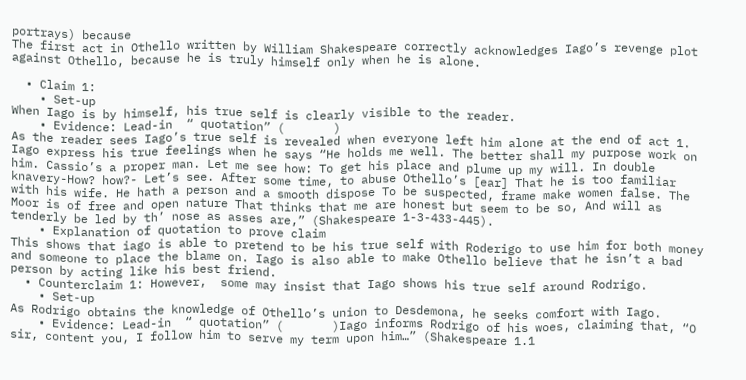portrays) because
The first act in Othello written by William Shakespeare correctly acknowledges Iago’s revenge plot against Othello, because he is truly himself only when he is alone.

  • Claim 1:
    • Set-up
When Iago is by himself, his true self is clearly visible to the reader.
    • Evidence: Lead-in  “ quotation” (       )
As the reader sees Iago’s true self is revealed when everyone left him alone at the end of act 1. Iago express his true feelings when he says “He holds me well. The better shall my purpose work on him. Cassio’s a proper man. Let me see how: To get his place and plume up my will. In double knavery-How? how?- Let’s see. After some time, to abuse Othello’s [ear] That he is too familiar  with his wife. He hath a person and a smooth dispose To be suspected, frame make women false. The Moor is of free and open nature That thinks that me are honest but seem to be so, And will as tenderly be led by th’ nose as asses are,” (Shakespeare 1-3-433-445).
    • Explanation of quotation to prove claim
This shows that iago is able to pretend to be his true self with Roderigo to use him for both money and someone to place the blame on. Iago is also able to make Othello believe that he isn’t a bad person by acting like his best friend.
  • Counterclaim 1: However,  some may insist that Iago shows his true self around Rodrigo.
    • Set-up
As Rodrigo obtains the knowledge of Othello’s union to Desdemona, he seeks comfort with Iago.
    • Evidence: Lead-in  “ quotation” (       )Iago informs Rodrigo of his woes, claiming that, “O sir, content you, I follow him to serve my term upon him…” (Shakespeare 1.1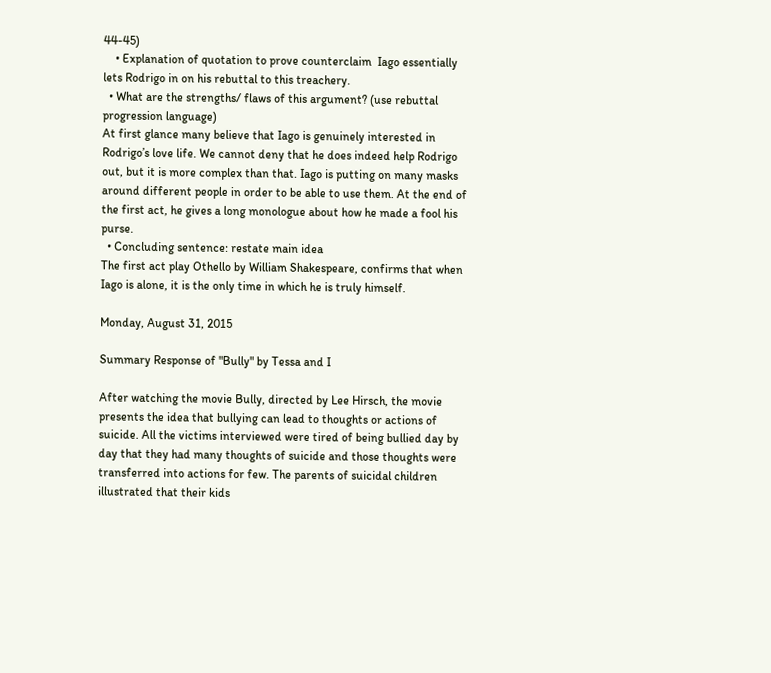44-45)
    • Explanation of quotation to prove counterclaim  Iago essentially lets Rodrigo in on his rebuttal to this treachery.
  • What are the strengths/ flaws of this argument? (use rebuttal progression language)
At first glance many believe that Iago is genuinely interested in Rodrigo’s love life. We cannot deny that he does indeed help Rodrigo out, but it is more complex than that. Iago is putting on many masks around different people in order to be able to use them. At the end of the first act, he gives a long monologue about how he made a fool his purse.
  • Concluding sentence: restate main idea
The first act play Othello by William Shakespeare, confirms that when Iago is alone, it is the only time in which he is truly himself.

Monday, August 31, 2015

Summary Response of "Bully" by Tessa and I

After watching the movie Bully, directed by Lee Hirsch, the movie presents the idea that bullying can lead to thoughts or actions of suicide. All the victims interviewed were tired of being bullied day by day that they had many thoughts of suicide and those thoughts were transferred into actions for few. The parents of suicidal children illustrated that their kids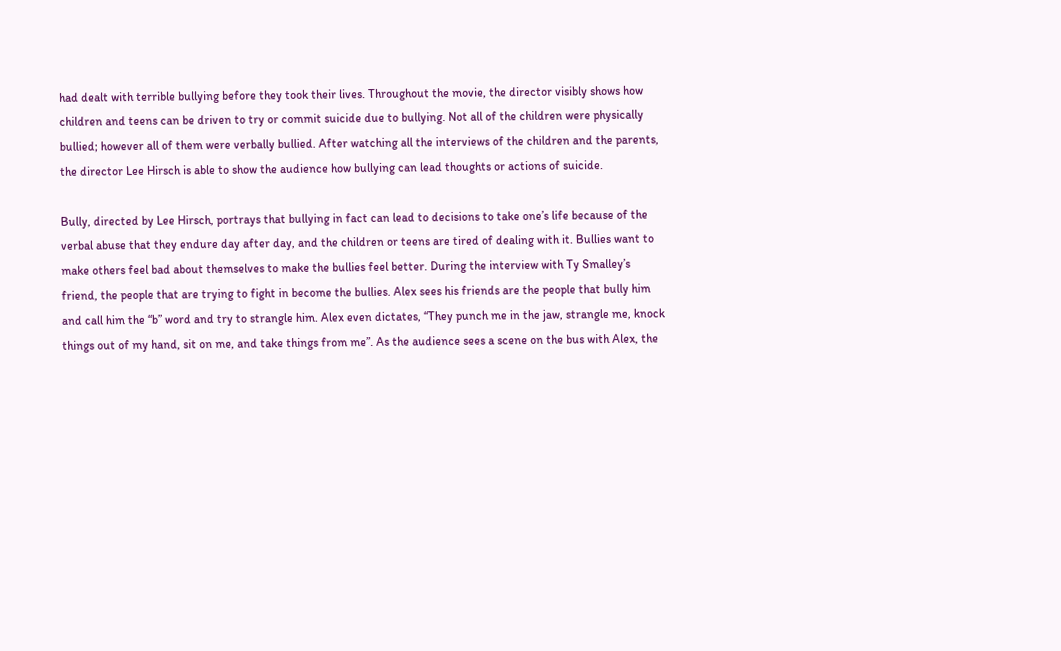had dealt with terrible bullying before they took their lives. Throughout the movie, the director visibly shows how children and teens can be driven to try or commit suicide due to bullying. Not all of the children were physically bullied; however all of them were verbally bullied. After watching all the interviews of the children and the parents, the director Lee Hirsch is able to show the audience how bullying can lead thoughts or actions of suicide.

Bully, directed by Lee Hirsch, portrays that bullying in fact can lead to decisions to take one’s life because of the verbal abuse that they endure day after day, and the children or teens are tired of dealing with it. Bullies want to make others feel bad about themselves to make the bullies feel better. During the interview with Ty Smalley’s friend, the people that are trying to fight in become the bullies. Alex sees his friends are the people that bully him and call him the “b” word and try to strangle him. Alex even dictates, “They punch me in the jaw, strangle me, knock things out of my hand, sit on me, and take things from me”. As the audience sees a scene on the bus with Alex, the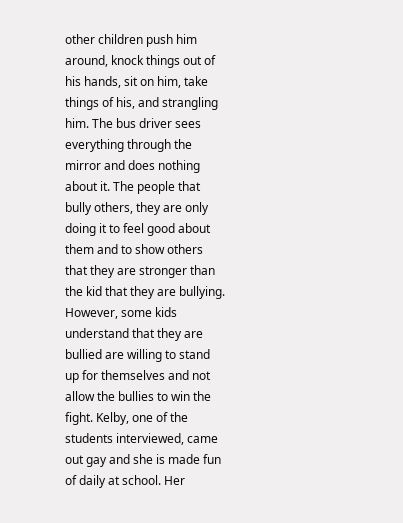other children push him around, knock things out of his hands, sit on him, take things of his, and strangling him. The bus driver sees everything through the mirror and does nothing about it. The people that bully others, they are only doing it to feel good about them and to show others that they are stronger than the kid that they are bullying. However, some kids understand that they are bullied are willing to stand up for themselves and not allow the bullies to win the fight. Kelby, one of the students interviewed, came out gay and she is made fun of daily at school. Her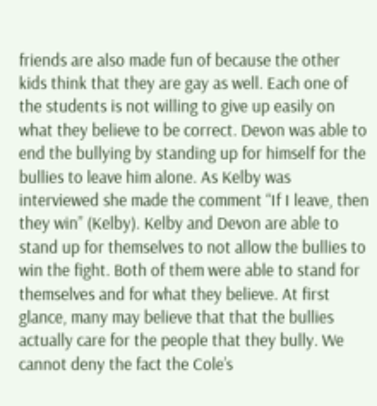friends are also made fun of because the other kids think that they are gay as well. Each one of the students is not willing to give up easily on what they believe to be correct. Devon was able to end the bullying by standing up for himself for the bullies to leave him alone. As Kelby was interviewed she made the comment “If I leave, then they win” (Kelby). Kelby and Devon are able to stand up for themselves to not allow the bullies to win the fight. Both of them were able to stand for themselves and for what they believe. At first glance, many may believe that that the bullies actually care for the people that they bully. We cannot deny the fact the Cole’s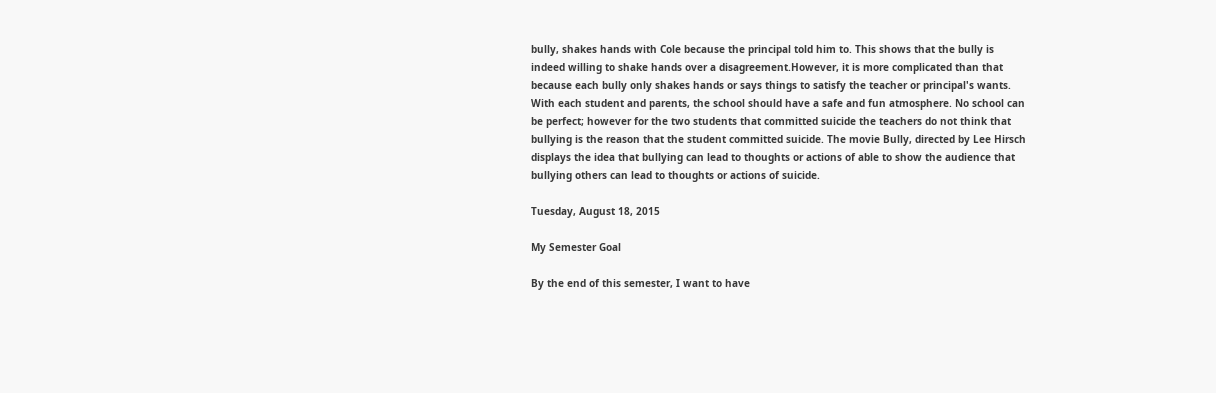bully, shakes hands with Cole because the principal told him to. This shows that the bully is indeed willing to shake hands over a disagreement.However, it is more complicated than that because each bully only shakes hands or says things to satisfy the teacher or principal's wants.  With each student and parents, the school should have a safe and fun atmosphere. No school can be perfect; however for the two students that committed suicide the teachers do not think that bullying is the reason that the student committed suicide. The movie Bully, directed by Lee Hirsch displays the idea that bullying can lead to thoughts or actions of able to show the audience that bullying others can lead to thoughts or actions of suicide.

Tuesday, August 18, 2015

My Semester Goal

By the end of this semester, I want to have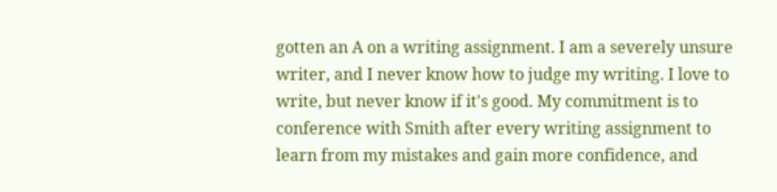gotten an A on a writing assignment. I am a severely unsure writer, and I never know how to judge my writing. I love to write, but never know if it's good. My commitment is to conference with Smith after every writing assignment to learn from my mistakes and gain more confidence, and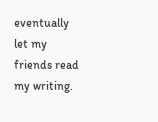eventually let my friends read my writing.